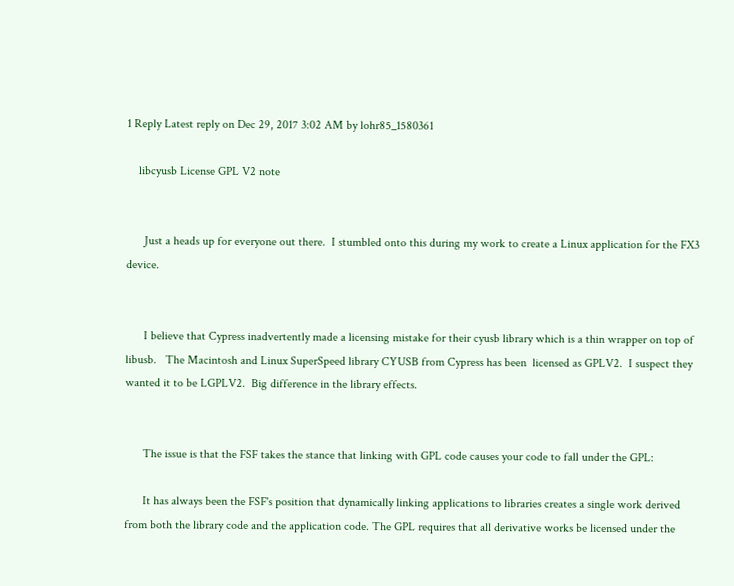1 Reply Latest reply on Dec 29, 2017 3:02 AM by lohr85_1580361

    libcyusb License GPL V2 note


      Just a heads up for everyone out there.  I stumbled onto this during my work to create a Linux application for the FX3 device.


      I believe that Cypress inadvertently made a licensing mistake for their cyusb library which is a thin wrapper on top of libusb.   The Macintosh and Linux SuperSpeed library CYUSB from Cypress has been  licensed as GPLV2.  I suspect they wanted it to be LGPLV2.  Big difference in the library effects.


      The issue is that the FSF takes the stance that linking with GPL code causes your code to fall under the GPL:

      It has always been the FSF's position that dynamically linking applications to libraries creates a single work derived from both the library code and the application code. The GPL requires that all derivative works be licensed under the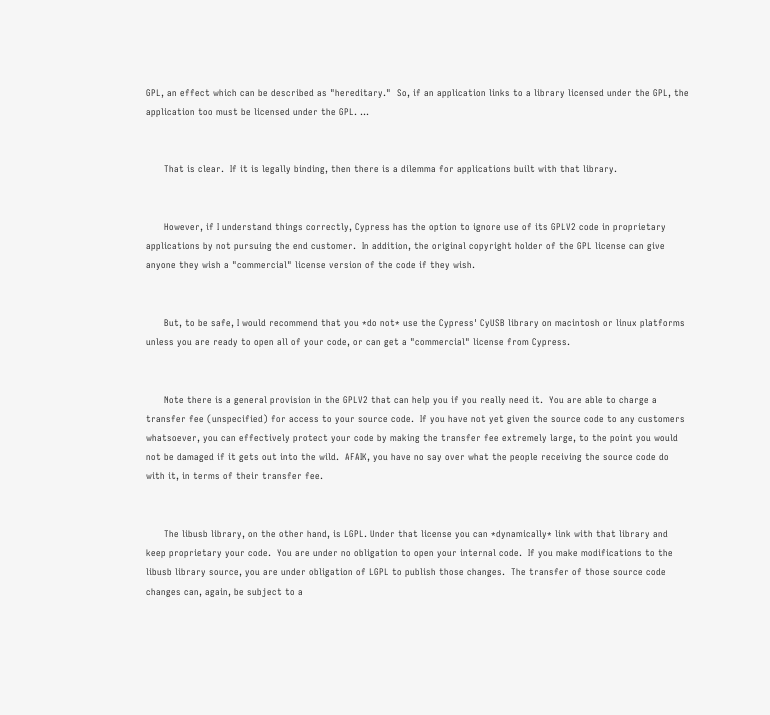GPL, an effect which can be described as "hereditary."  So, if an application links to a library licensed under the GPL, the application too must be licensed under the GPL. …


      That is clear.  If it is legally binding, then there is a dilemma for applications built with that library.


      However, if I understand things correctly, Cypress has the option to ignore use of its GPLV2 code in proprietary applications by not pursuing the end customer.  In addition, the original copyright holder of the GPL license can give anyone they wish a "commercial" license version of the code if they wish.


      But, to be safe, I would recommend that you *do not* use the Cypress' CyUSB library on macintosh or linux platforms unless you are ready to open all of your code, or can get a "commercial" license from Cypress.


      Note there is a general provision in the GPLV2 that can help you if you really need it.  You are able to charge a transfer fee (unspecified) for access to your source code.  If you have not yet given the source code to any customers whatsoever, you can effectively protect your code by making the transfer fee extremely large, to the point you would not be damaged if it gets out into the wild.  AFAIK, you have no say over what the people receiving the source code do with it, in terms of their transfer fee.


      The libusb library, on the other hand, is LGPL. Under that license you can *dynamically* link with that library and keep proprietary your code.  You are under no obligation to open your internal code.  If you make modifications to the libusb library source, you are under obligation of LGPL to publish those changes.  The transfer of those source code changes can, again, be subject to a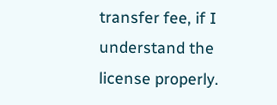transfer fee, if I understand the license properly.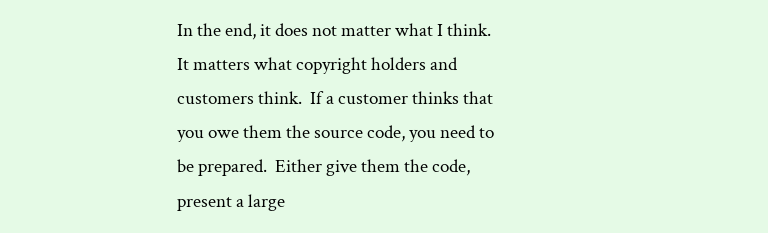In the end, it does not matter what I think. It matters what copyright holders and customers think.  If a customer thinks that you owe them the source code, you need to be prepared.  Either give them the code, present a large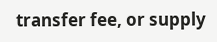transfer fee, or supply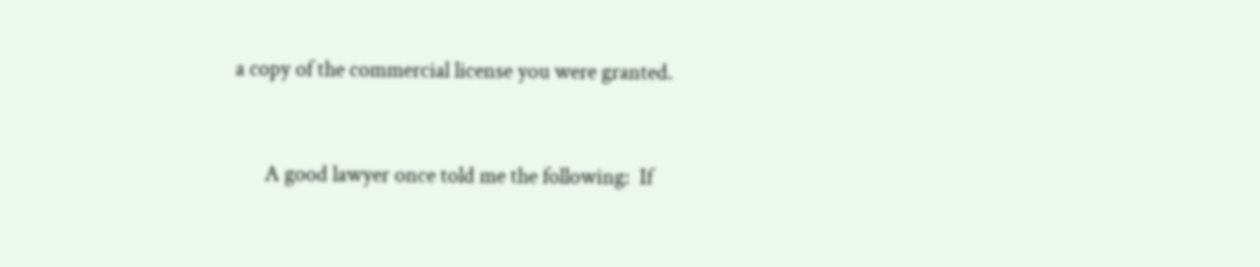a copy of the commercial license you were granted.


      A good lawyer once told me the following:  If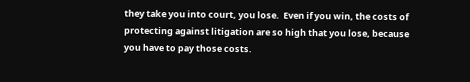they take you into court, you lose.  Even if you win, the costs of protecting against litigation are so high that you lose, because you have to pay those costs.